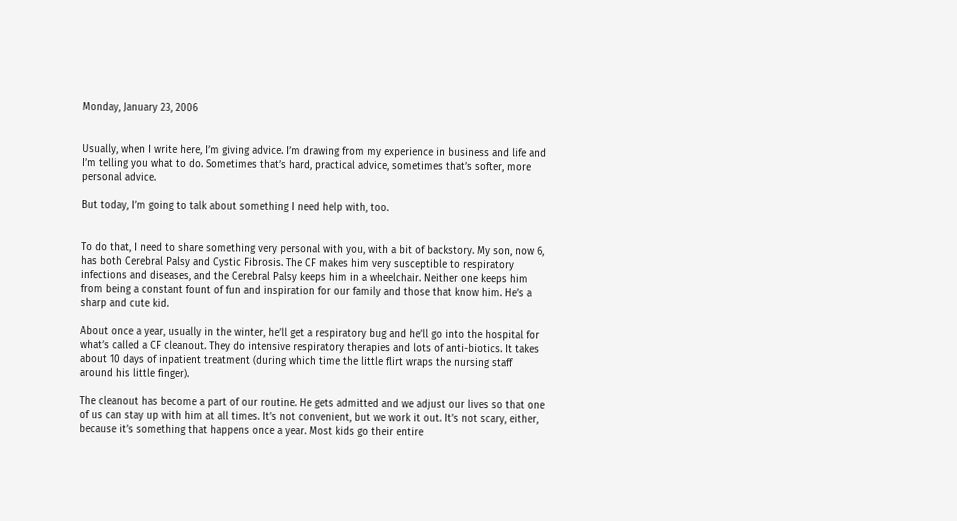Monday, January 23, 2006


Usually, when I write here, I’m giving advice. I’m drawing from my experience in business and life and I’m telling you what to do. Sometimes that’s hard, practical advice, sometimes that’s softer, more personal advice.

But today, I’m going to talk about something I need help with, too.


To do that, I need to share something very personal with you, with a bit of backstory. My son, now 6, has both Cerebral Palsy and Cystic Fibrosis. The CF makes him very susceptible to respiratory infections and diseases, and the Cerebral Palsy keeps him in a wheelchair. Neither one keeps him from being a constant fount of fun and inspiration for our family and those that know him. He’s a sharp and cute kid.

About once a year, usually in the winter, he’ll get a respiratory bug and he’ll go into the hospital for what’s called a CF cleanout. They do intensive respiratory therapies and lots of anti-biotics. It takes about 10 days of inpatient treatment (during which time the little flirt wraps the nursing staff around his little finger).

The cleanout has become a part of our routine. He gets admitted and we adjust our lives so that one of us can stay up with him at all times. It’s not convenient, but we work it out. It’s not scary, either, because it’s something that happens once a year. Most kids go their entire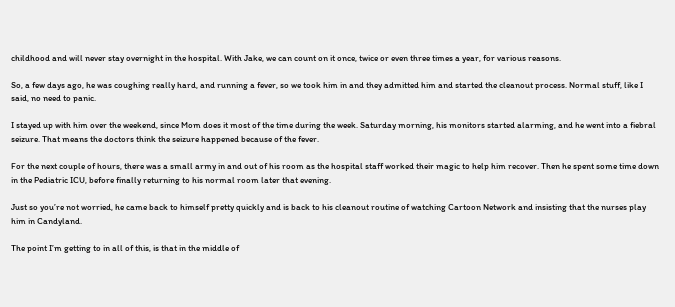childhood and will never stay overnight in the hospital. With Jake, we can count on it once, twice or even three times a year, for various reasons.

So, a few days ago, he was coughing really hard, and running a fever, so we took him in and they admitted him and started the cleanout process. Normal stuff, like I said, no need to panic.

I stayed up with him over the weekend, since Mom does it most of the time during the week. Saturday morning, his monitors started alarming, and he went into a fiebral seizure. That means the doctors think the seizure happened because of the fever.

For the next couple of hours, there was a small army in and out of his room as the hospital staff worked their magic to help him recover. Then he spent some time down in the Pediatric ICU, before finally returning to his normal room later that evening.

Just so you’re not worried, he came back to himself pretty quickly and is back to his cleanout routine of watching Cartoon Network and insisting that the nurses play him in Candyland.

The point I’m getting to in all of this, is that in the middle of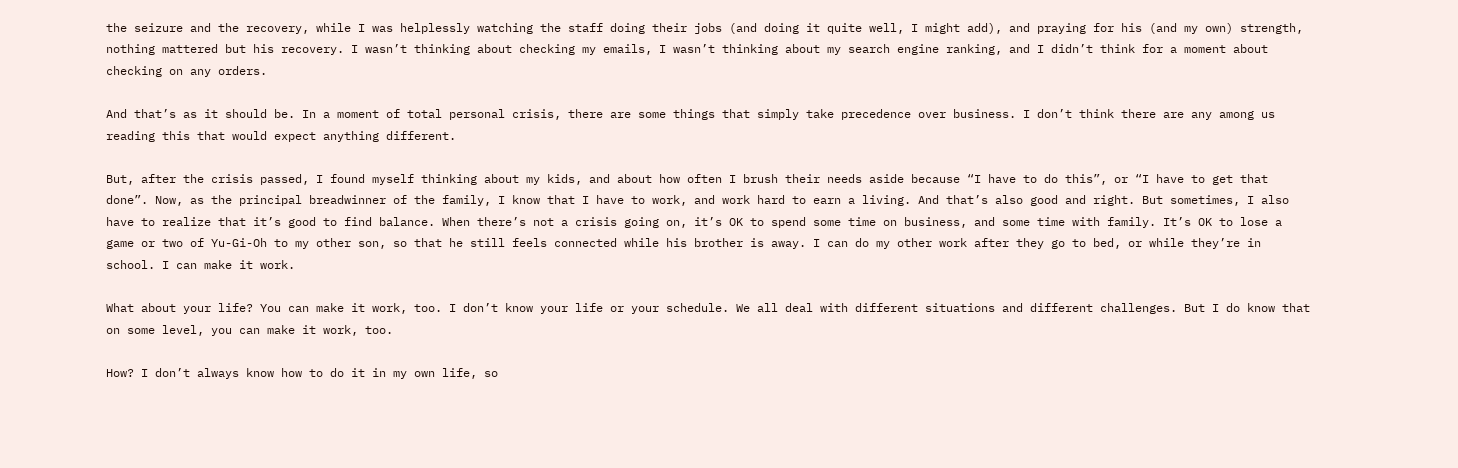the seizure and the recovery, while I was helplessly watching the staff doing their jobs (and doing it quite well, I might add), and praying for his (and my own) strength, nothing mattered but his recovery. I wasn’t thinking about checking my emails, I wasn’t thinking about my search engine ranking, and I didn’t think for a moment about checking on any orders.

And that’s as it should be. In a moment of total personal crisis, there are some things that simply take precedence over business. I don’t think there are any among us reading this that would expect anything different.

But, after the crisis passed, I found myself thinking about my kids, and about how often I brush their needs aside because “I have to do this”, or “I have to get that done”. Now, as the principal breadwinner of the family, I know that I have to work, and work hard to earn a living. And that’s also good and right. But sometimes, I also have to realize that it’s good to find balance. When there’s not a crisis going on, it’s OK to spend some time on business, and some time with family. It’s OK to lose a game or two of Yu-Gi-Oh to my other son, so that he still feels connected while his brother is away. I can do my other work after they go to bed, or while they’re in school. I can make it work.

What about your life? You can make it work, too. I don’t know your life or your schedule. We all deal with different situations and different challenges. But I do know that on some level, you can make it work, too.

How? I don’t always know how to do it in my own life, so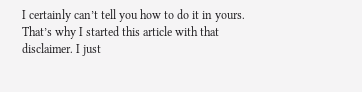I certainly can’t tell you how to do it in yours. That’s why I started this article with that disclaimer. I just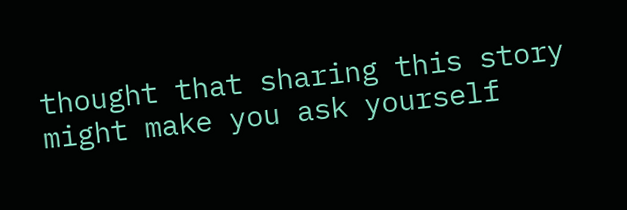thought that sharing this story might make you ask yourself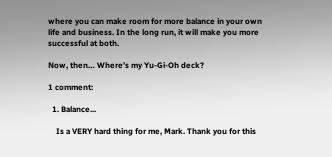where you can make room for more balance in your own life and business. In the long run, it will make you more successful at both.

Now, then… Where’s my Yu-Gi-Oh deck?

1 comment:

  1. Balance...

    Is a VERY hard thing for me, Mark. Thank you for this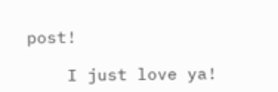post!

    I just love ya!